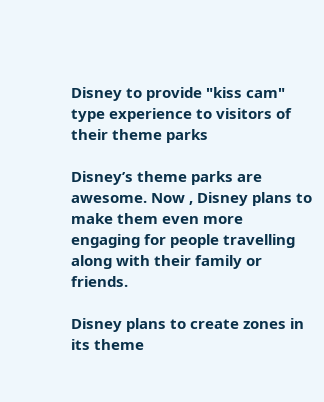Disney to provide "kiss cam" type experience to visitors of their theme parks

Disney’s theme parks are awesome. Now , Disney plans to make them even more engaging for people travelling along with their family or friends.

Disney plans to create zones in its theme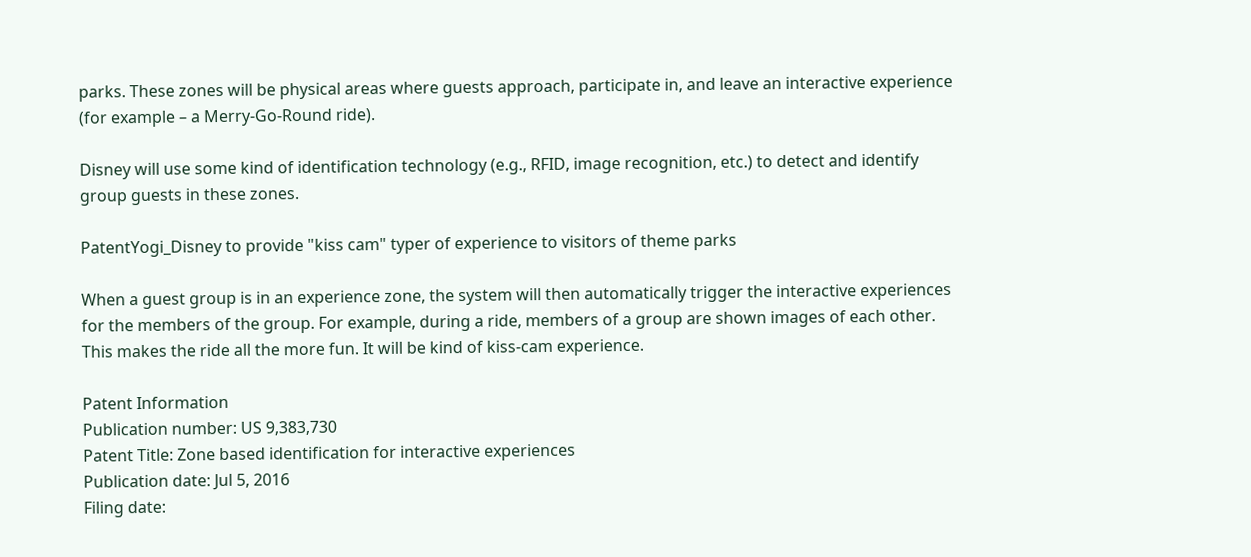parks. These zones will be physical areas where guests approach, participate in, and leave an interactive experience (for example – a Merry-Go-Round ride).

Disney will use some kind of identification technology (e.g., RFID, image recognition, etc.) to detect and identify group guests in these zones.

PatentYogi_Disney to provide "kiss cam" typer of experience to visitors of theme parks

When a guest group is in an experience zone, the system will then automatically trigger the interactive experiences for the members of the group. For example, during a ride, members of a group are shown images of each other. This makes the ride all the more fun. It will be kind of kiss-cam experience.

Patent Information
Publication number: US 9,383,730
Patent Title: Zone based identification for interactive experiences
Publication date: Jul 5, 2016
Filing date: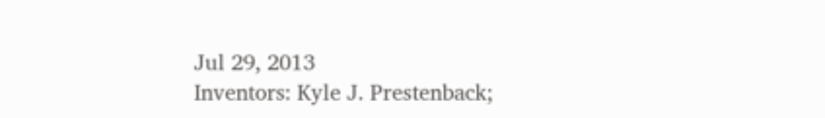Jul 29, 2013
Inventors: Kyle J. Prestenback;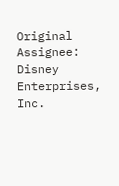Original Assignee: Disney Enterprises, Inc.